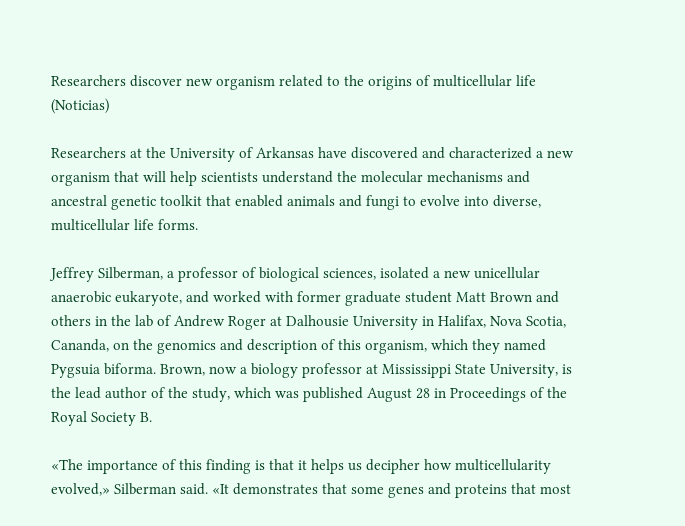Researchers discover new organism related to the origins of multicellular life (Noticias)

Researchers at the University of Arkansas have discovered and characterized a new organism that will help scientists understand the molecular mechanisms and ancestral genetic toolkit that enabled animals and fungi to evolve into diverse, multicellular life forms.

Jeffrey Silberman, a professor of biological sciences, isolated a new unicellular anaerobic eukaryote, and worked with former graduate student Matt Brown and others in the lab of Andrew Roger at Dalhousie University in Halifax, Nova Scotia, Cananda, on the genomics and description of this organism, which they named Pygsuia biforma. Brown, now a biology professor at Mississippi State University, is the lead author of the study, which was published August 28 in Proceedings of the Royal Society B.

«The importance of this finding is that it helps us decipher how multicellularity evolved,» Silberman said. «It demonstrates that some genes and proteins that most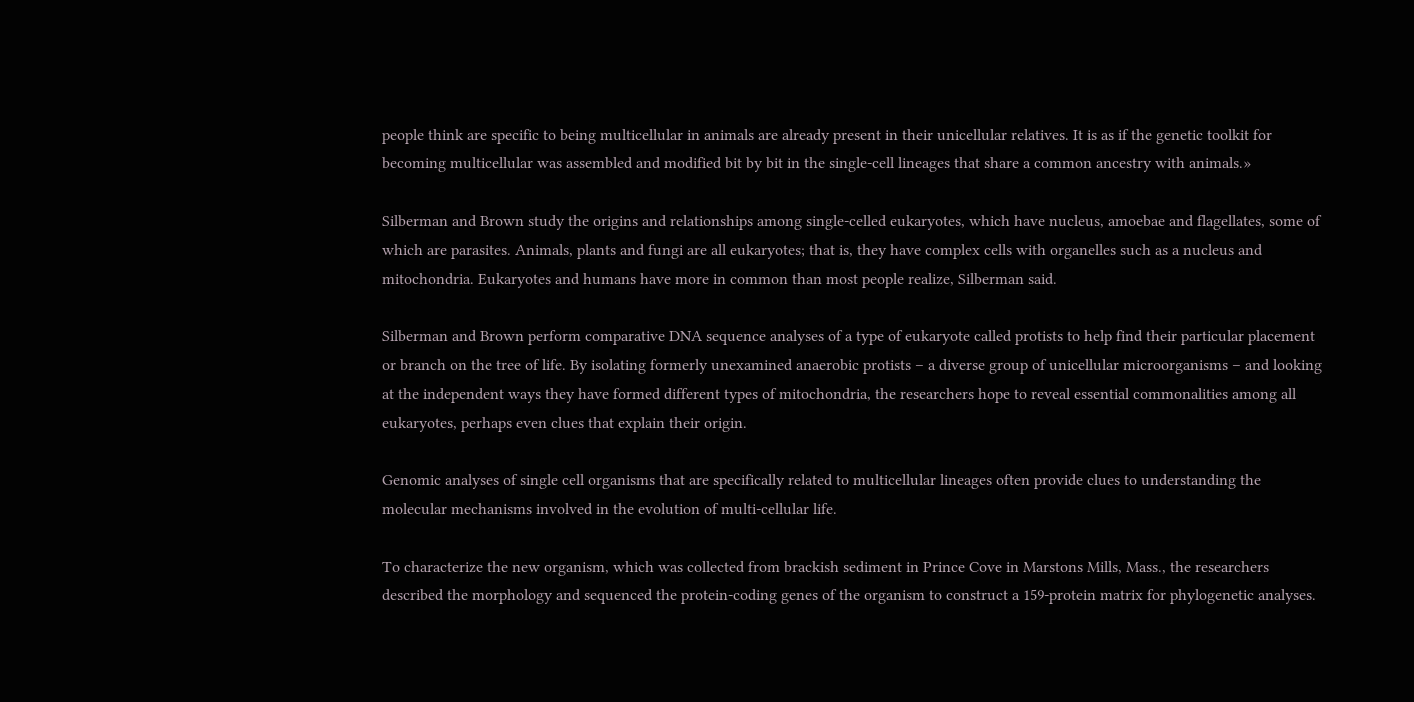people think are specific to being multicellular in animals are already present in their unicellular relatives. It is as if the genetic toolkit for becoming multicellular was assembled and modified bit by bit in the single-cell lineages that share a common ancestry with animals.»

Silberman and Brown study the origins and relationships among single-celled eukaryotes, which have nucleus, amoebae and flagellates, some of which are parasites. Animals, plants and fungi are all eukaryotes; that is, they have complex cells with organelles such as a nucleus and mitochondria. Eukaryotes and humans have more in common than most people realize, Silberman said.

Silberman and Brown perform comparative DNA sequence analyses of a type of eukaryote called protists to help find their particular placement or branch on the tree of life. By isolating formerly unexamined anaerobic protists – a diverse group of unicellular microorganisms – and looking at the independent ways they have formed different types of mitochondria, the researchers hope to reveal essential commonalities among all eukaryotes, perhaps even clues that explain their origin.

Genomic analyses of single cell organisms that are specifically related to multicellular lineages often provide clues to understanding the molecular mechanisms involved in the evolution of multi-cellular life.

To characterize the new organism, which was collected from brackish sediment in Prince Cove in Marstons Mills, Mass., the researchers described the morphology and sequenced the protein-coding genes of the organism to construct a 159-protein matrix for phylogenetic analyses.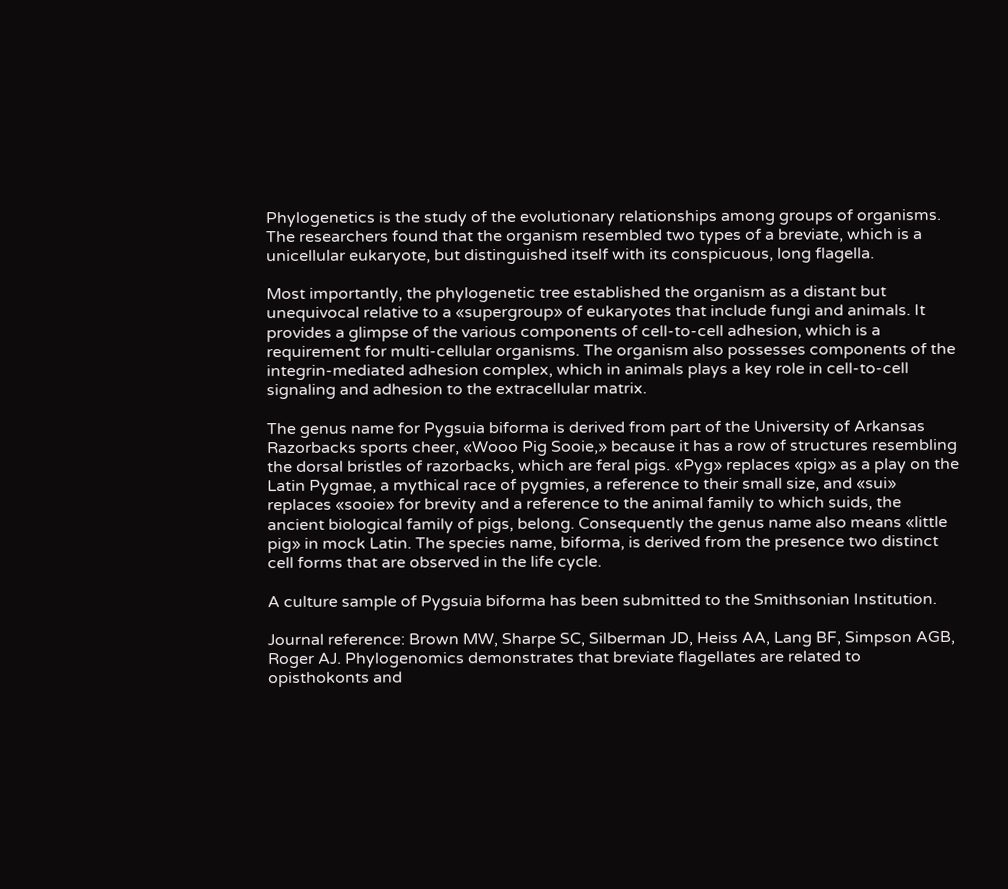Phylogenetics is the study of the evolutionary relationships among groups of organisms. The researchers found that the organism resembled two types of a breviate, which is a unicellular eukaryote, but distinguished itself with its conspicuous, long flagella.

Most importantly, the phylogenetic tree established the organism as a distant but unequivocal relative to a «supergroup» of eukaryotes that include fungi and animals. It provides a glimpse of the various components of cell-to-cell adhesion, which is a requirement for multi-cellular organisms. The organism also possesses components of the integrin-mediated adhesion complex, which in animals plays a key role in cell-to-cell signaling and adhesion to the extracellular matrix.

The genus name for Pygsuia biforma is derived from part of the University of Arkansas Razorbacks sports cheer, «Wooo Pig Sooie,» because it has a row of structures resembling the dorsal bristles of razorbacks, which are feral pigs. «Pyg» replaces «pig» as a play on the Latin Pygmae, a mythical race of pygmies, a reference to their small size, and «sui» replaces «sooie» for brevity and a reference to the animal family to which suids, the ancient biological family of pigs, belong. Consequently the genus name also means «little pig» in mock Latin. The species name, biforma, is derived from the presence two distinct cell forms that are observed in the life cycle.

A culture sample of Pygsuia biforma has been submitted to the Smithsonian Institution.

Journal reference: Brown MW, Sharpe SC, Silberman JD, Heiss AA, Lang BF, Simpson AGB, Roger AJ. Phylogenomics demonstrates that breviate flagellates are related to opisthokonts and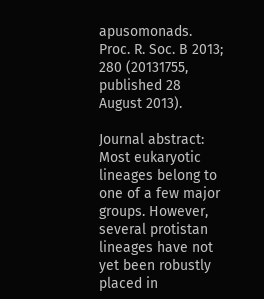apusomonads. Proc. R. Soc. B 2013; 280 (20131755, published 28 August 2013).

Journal abstract: Most eukaryotic lineages belong to one of a few major groups. However, several protistan lineages have not yet been robustly placed in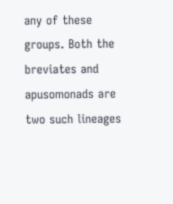any of these groups. Both the breviates and apusomonads are two such lineages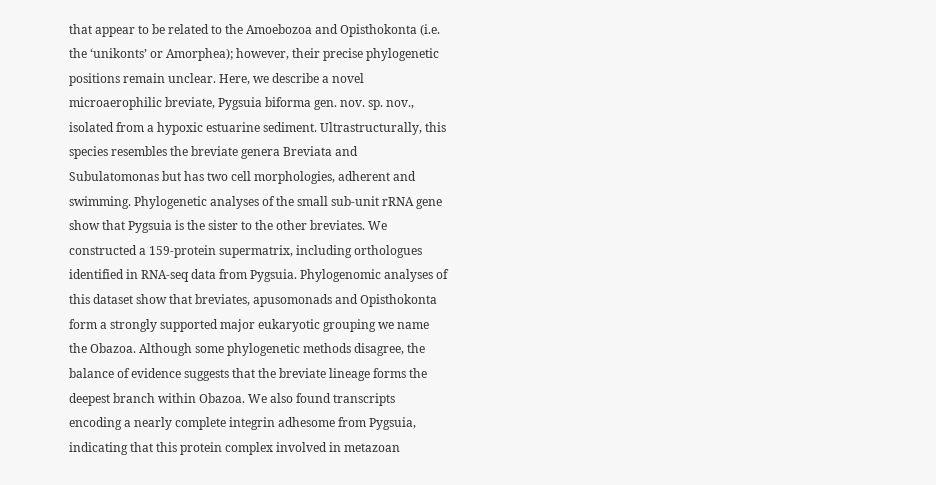that appear to be related to the Amoebozoa and Opisthokonta (i.e. the ‘unikonts’ or Amorphea); however, their precise phylogenetic positions remain unclear. Here, we describe a novel microaerophilic breviate, Pygsuia biforma gen. nov. sp. nov., isolated from a hypoxic estuarine sediment. Ultrastructurally, this species resembles the breviate genera Breviata and Subulatomonas but has two cell morphologies, adherent and swimming. Phylogenetic analyses of the small sub-unit rRNA gene show that Pygsuia is the sister to the other breviates. We constructed a 159-protein supermatrix, including orthologues identified in RNA-seq data from Pygsuia. Phylogenomic analyses of this dataset show that breviates, apusomonads and Opisthokonta form a strongly supported major eukaryotic grouping we name the Obazoa. Although some phylogenetic methods disagree, the balance of evidence suggests that the breviate lineage forms the deepest branch within Obazoa. We also found transcripts encoding a nearly complete integrin adhesome from Pygsuia, indicating that this protein complex involved in metazoan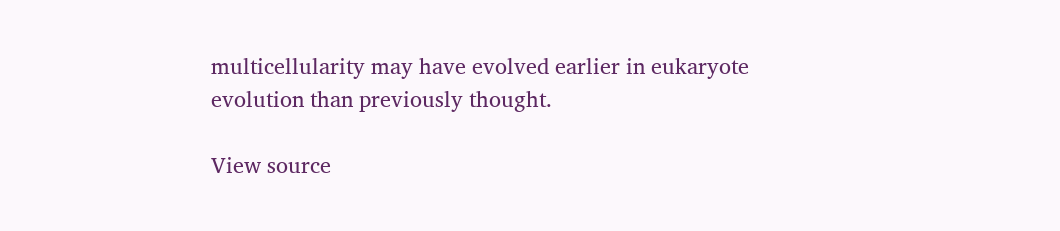multicellularity may have evolved earlier in eukaryote evolution than previously thought.

View source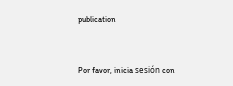publication



Por favor, inicia sesión con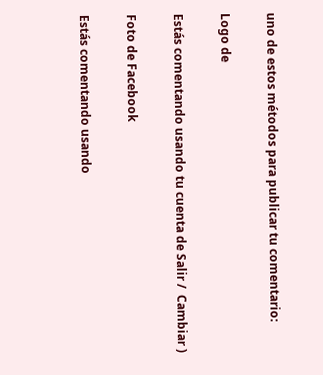uno de estos métodos para publicar tu comentario:

Logo de

Estás comentando usando tu cuenta de Salir /  Cambiar )

Foto de Facebook

Estás comentando usando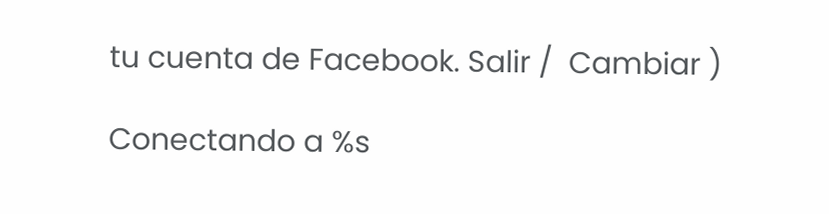tu cuenta de Facebook. Salir /  Cambiar )

Conectando a %s